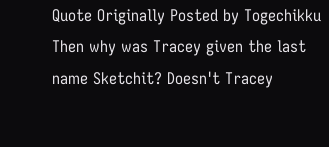Quote Originally Posted by Togechikku
Then why was Tracey given the last name Sketchit? Doesn't Tracey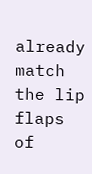already match the lip flaps of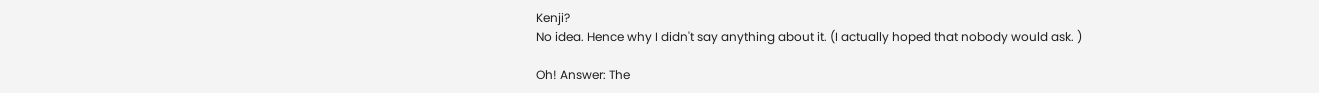Kenji?
No idea. Hence why I didn't say anything about it. (I actually hoped that nobody would ask. )

Oh! Answer: The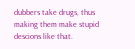dubbers take drugs, thus making them make stupid descions like that.